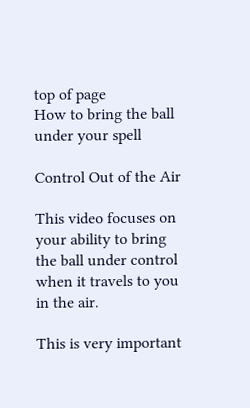top of page
How to bring the ball under your spell

Control Out of the Air

This video focuses on your ability to bring the ball under control when it travels to you in the air.

This is very important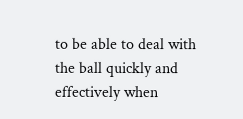to be able to deal with the ball quickly and effectively when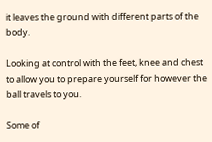it leaves the ground with different parts of the body.

Looking at control with the feet, knee and chest to allow you to prepare yourself for however the ball travels to you.

Some of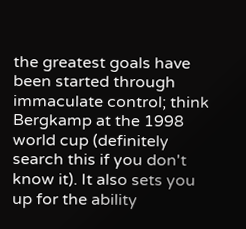the greatest goals have been started through immaculate control; think Bergkamp at the 1998 world cup (definitely search this if you don't know it). It also sets you up for the ability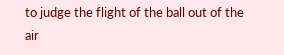to judge the flight of the ball out of the air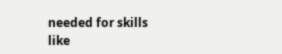needed for skills like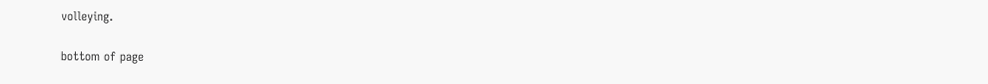volleying.

bottom of page